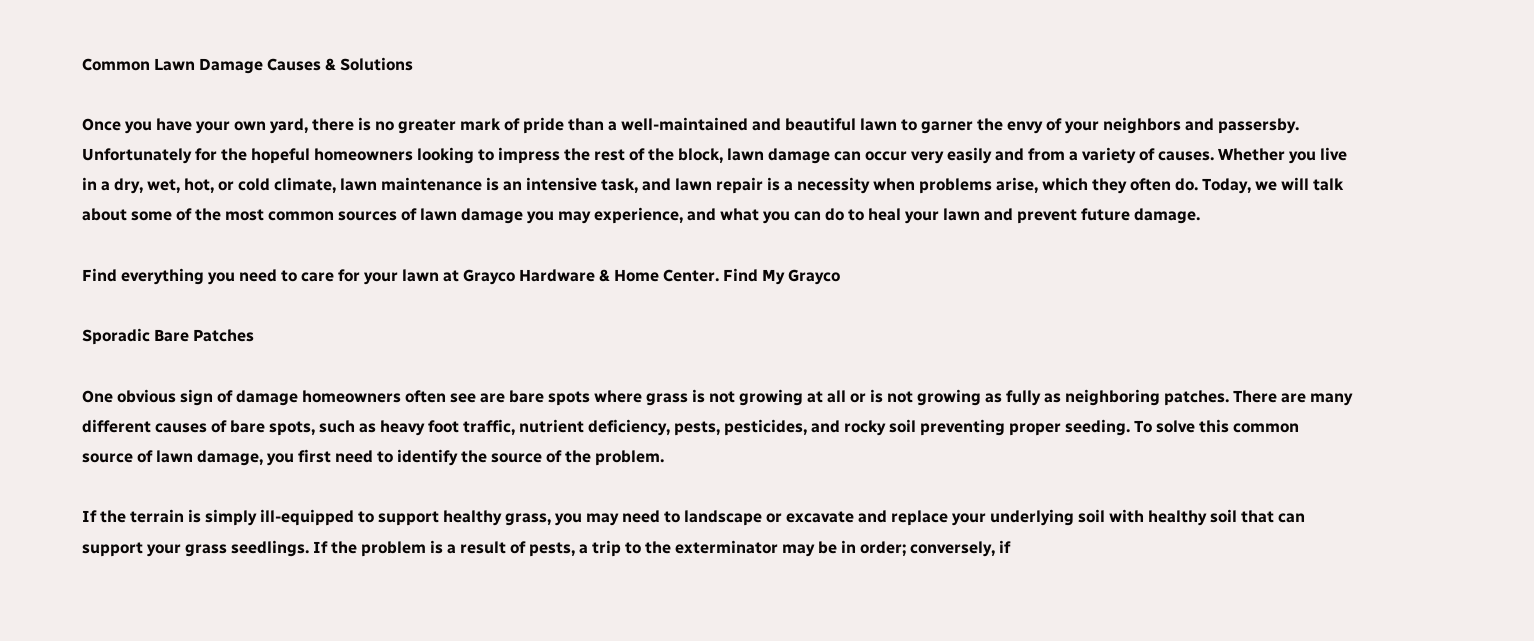Common Lawn Damage Causes & Solutions

Once you have your own yard, there is no greater mark of pride than a well-maintained and beautiful lawn to garner the envy of your neighbors and passersby. Unfortunately for the hopeful homeowners looking to impress the rest of the block, lawn damage can occur very easily and from a variety of causes. Whether you live in a dry, wet, hot, or cold climate, lawn maintenance is an intensive task, and lawn repair is a necessity when problems arise, which they often do. Today, we will talk about some of the most common sources of lawn damage you may experience, and what you can do to heal your lawn and prevent future damage.

Find everything you need to care for your lawn at Grayco Hardware & Home Center. Find My Grayco

Sporadic Bare Patches

One obvious sign of damage homeowners often see are bare spots where grass is not growing at all or is not growing as fully as neighboring patches. There are many different causes of bare spots, such as heavy foot traffic, nutrient deficiency, pests, pesticides, and rocky soil preventing proper seeding. To solve this common source of lawn damage, you first need to identify the source of the problem.

If the terrain is simply ill-equipped to support healthy grass, you may need to landscape or excavate and replace your underlying soil with healthy soil that can support your grass seedlings. If the problem is a result of pests, a trip to the exterminator may be in order; conversely, if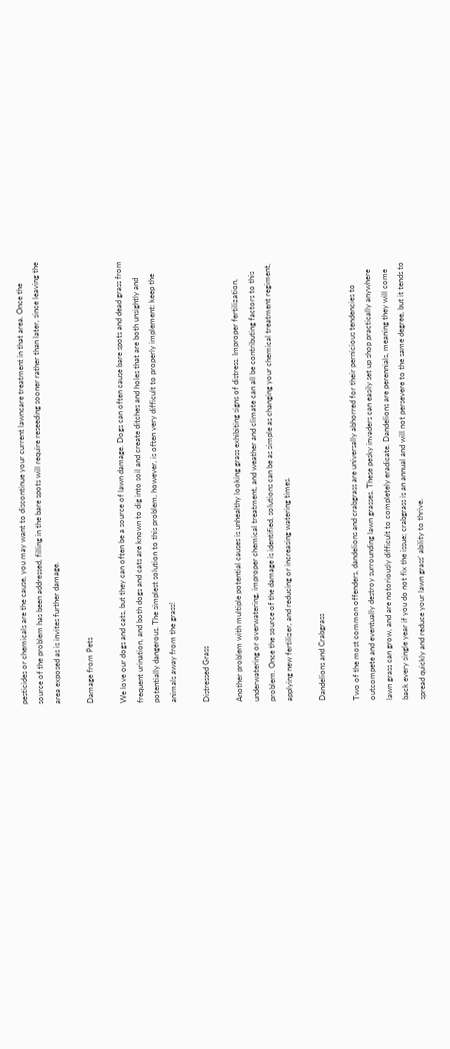pesticides or chemicals are the cause, you may want to discontinue your current lawncare treatment in that area. Once the source of the problem has been addressed, filling in the bare spots will require reseeding sooner rather than later, since leaving the area exposed as is invites further damage.

Damage from Pets

We love our dogs and cats, but they can often be a source of lawn damage. Dogs can often cause bare spots and dead grass from frequent urination, and both dogs and cats are known to dig into soil and create ditches and holes that are both unsightly and potentially dangerous. The simplest solution to this problem, however, is often very difficult to properly implement: keep the animals away from the grass!

Distressed Grass

Another problem with multiple potential causes is unhealthy looking grass exhibiting signs of distress. Improper fertilization, underwatering or overwatering, improper chemical treatment, and weather and climate can all be contributing factors to this problem. Once the source of the damage is identified, solutions can be as simple as changing your chemical treatment regiment, applying new fertilizer, and reducing or increasing watering times.

Dandelions and Crabgrass

Two of the most common offenders, dandelions and crabgrass are universally abhorred for their pernicious tendencies to outcompete and eventually destroy surrounding lawn grasses. These pesky invaders can easily set up shop practically anywhere lawn grass can grow, and are notoriously difficult to completely eradicate. Dandelions are perennials, meaning they will come back every single year if you do not fix the issue; crabgrass is an annual and will not persevere to the same degree, but it tends to spread quickly and reduce your lawn grass’ ability to thrive.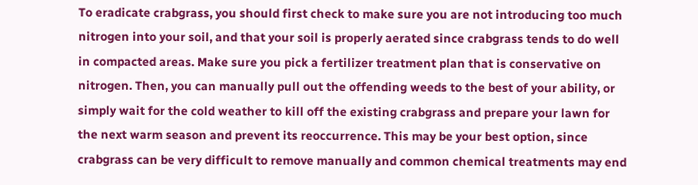To eradicate crabgrass, you should first check to make sure you are not introducing too much nitrogen into your soil, and that your soil is properly aerated since crabgrass tends to do well in compacted areas. Make sure you pick a fertilizer treatment plan that is conservative on nitrogen. Then, you can manually pull out the offending weeds to the best of your ability, or simply wait for the cold weather to kill off the existing crabgrass and prepare your lawn for the next warm season and prevent its reoccurrence. This may be your best option, since crabgrass can be very difficult to remove manually and common chemical treatments may end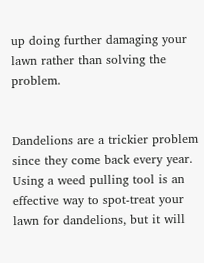up doing further damaging your lawn rather than solving the problem.


Dandelions are a trickier problem since they come back every year. Using a weed pulling tool is an effective way to spot-treat your lawn for dandelions, but it will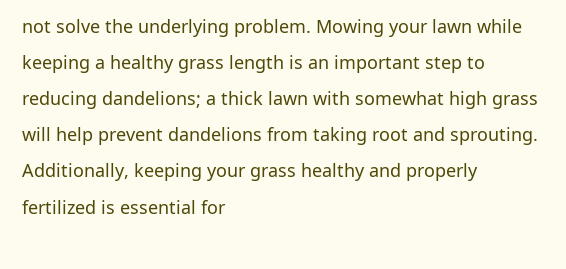not solve the underlying problem. Mowing your lawn while keeping a healthy grass length is an important step to reducing dandelions; a thick lawn with somewhat high grass will help prevent dandelions from taking root and sprouting. Additionally, keeping your grass healthy and properly fertilized is essential for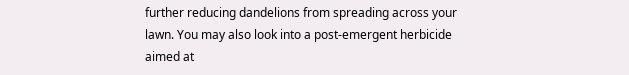further reducing dandelions from spreading across your lawn. You may also look into a post-emergent herbicide aimed at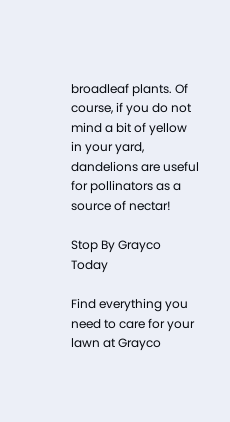broadleaf plants. Of course, if you do not mind a bit of yellow in your yard, dandelions are useful for pollinators as a source of nectar!

Stop By Grayco Today

Find everything you need to care for your lawn at Grayco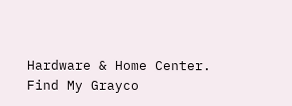Hardware & Home Center. Find My Grayco